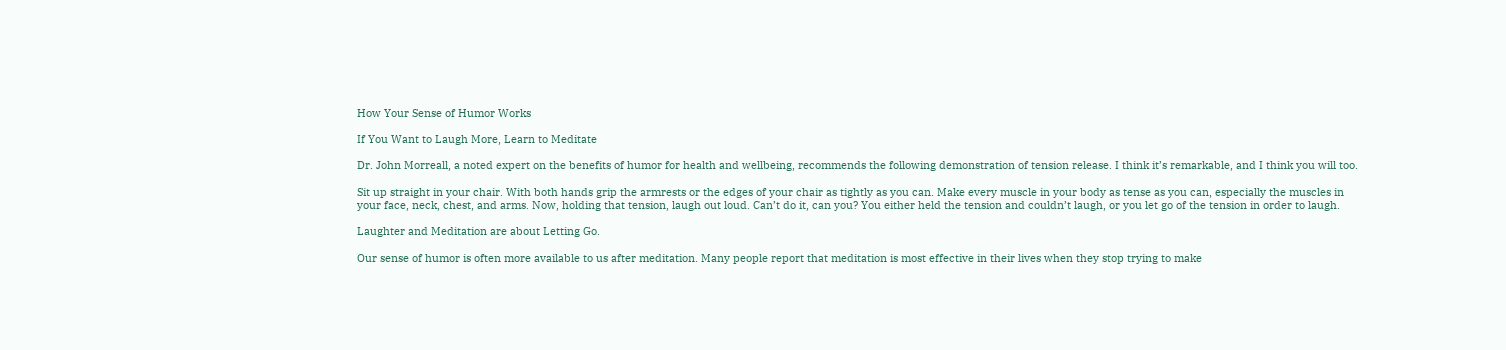How Your Sense of Humor Works

If You Want to Laugh More, Learn to Meditate

Dr. John Morreall, a noted expert on the benefits of humor for health and wellbeing, recommends the following demonstration of tension release. I think it’s remarkable, and I think you will too.

Sit up straight in your chair. With both hands grip the armrests or the edges of your chair as tightly as you can. Make every muscle in your body as tense as you can, especially the muscles in your face, neck, chest, and arms. Now, holding that tension, laugh out loud. Can’t do it, can you? You either held the tension and couldn’t laugh, or you let go of the tension in order to laugh.

Laughter and Meditation are about Letting Go.

Our sense of humor is often more available to us after meditation. Many people report that meditation is most effective in their lives when they stop trying to make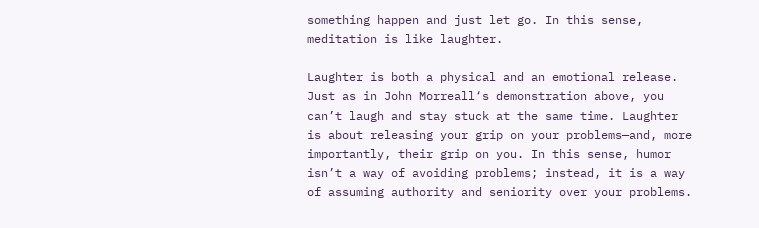something happen and just let go. In this sense, meditation is like laughter.

Laughter is both a physical and an emotional release. Just as in John Morreall‘s demonstration above, you can’t laugh and stay stuck at the same time. Laughter is about releasing your grip on your problems—and, more importantly, their grip on you. In this sense, humor isn’t a way of avoiding problems; instead, it is a way of assuming authority and seniority over your problems.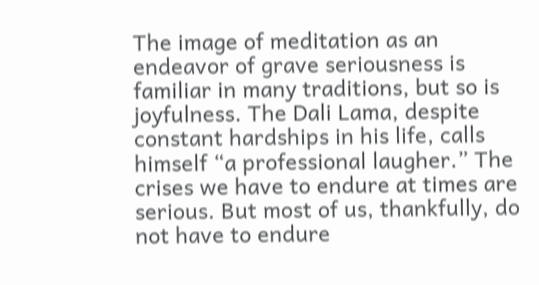The image of meditation as an endeavor of grave seriousness is familiar in many traditions, but so is joyfulness. The Dali Lama, despite constant hardships in his life, calls himself “a professional laugher.” The crises we have to endure at times are serious. But most of us, thankfully, do not have to endure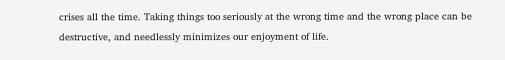crises all the time. Taking things too seriously at the wrong time and the wrong place can be destructive, and needlessly minimizes our enjoyment of life.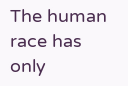The human race has only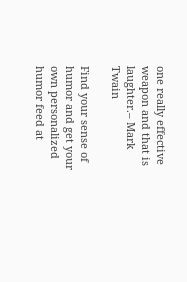one really effective weapon and that is laughter.– Mark Twain

Find your sense of humor and get your own personalized humor feed at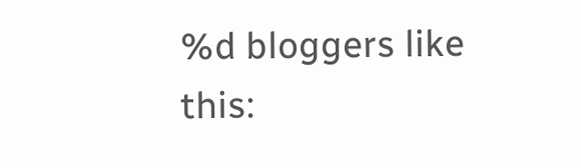%d bloggers like this: